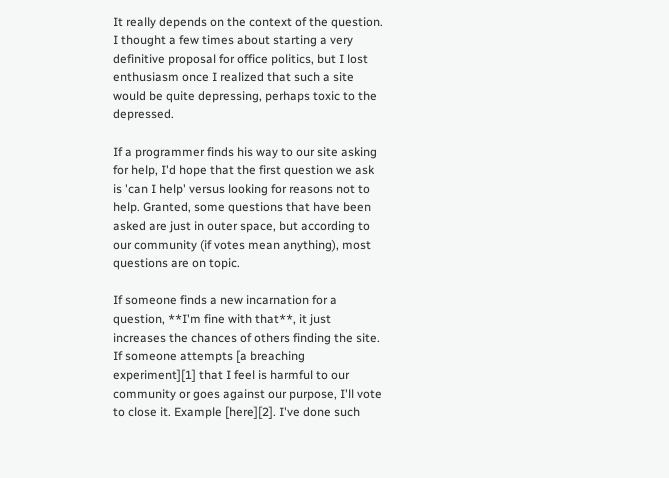It really depends on the context of the question. I thought a few times about starting a very definitive proposal for office politics, but I lost enthusiasm once I realized that such a site would be quite depressing, perhaps toxic to the depressed.

If a programmer finds his way to our site asking for help, I'd hope that the first question we ask is 'can I help' versus looking for reasons not to help. Granted, some questions that have been asked are just in outer space, but according to our community (if votes mean anything), most questions are on topic.

If someone finds a new incarnation for a question, **I'm fine with that**, it just increases the chances of others finding the site. If someone attempts [a breaching experiment][1] that I feel is harmful to our community or goes against our purpose, I'll vote to close it. Example [here][2]. I've done such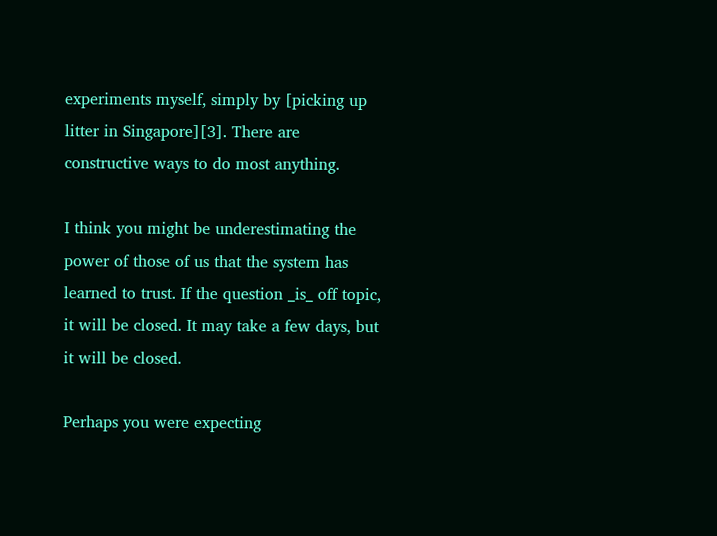experiments myself, simply by [picking up litter in Singapore][3]. There are constructive ways to do most anything.

I think you might be underestimating the power of those of us that the system has learned to trust. If the question _is_ off topic, it will be closed. It may take a few days, but it will be closed.

Perhaps you were expecting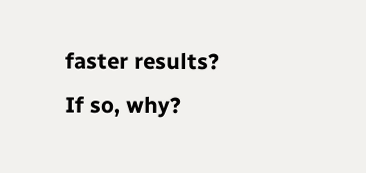faster results? If so, why?